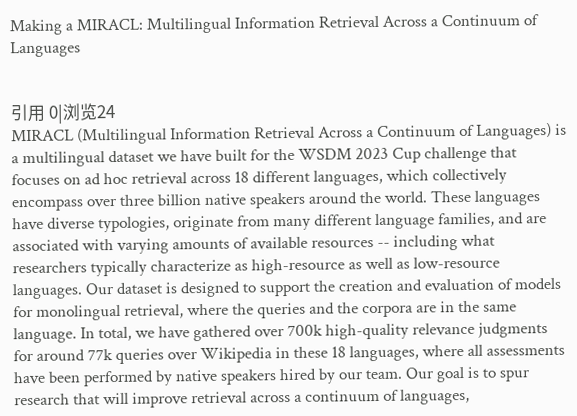Making a MIRACL: Multilingual Information Retrieval Across a Continuum of Languages


引用 0|浏览24
MIRACL (Multilingual Information Retrieval Across a Continuum of Languages) is a multilingual dataset we have built for the WSDM 2023 Cup challenge that focuses on ad hoc retrieval across 18 different languages, which collectively encompass over three billion native speakers around the world. These languages have diverse typologies, originate from many different language families, and are associated with varying amounts of available resources -- including what researchers typically characterize as high-resource as well as low-resource languages. Our dataset is designed to support the creation and evaluation of models for monolingual retrieval, where the queries and the corpora are in the same language. In total, we have gathered over 700k high-quality relevance judgments for around 77k queries over Wikipedia in these 18 languages, where all assessments have been performed by native speakers hired by our team. Our goal is to spur research that will improve retrieval across a continuum of languages,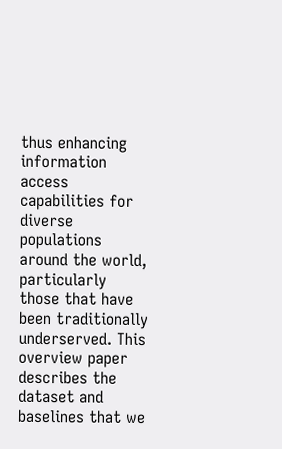thus enhancing information access capabilities for diverse populations around the world, particularly those that have been traditionally underserved. This overview paper describes the dataset and baselines that we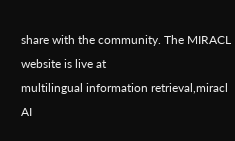share with the community. The MIRACL website is live at
multilingual information retrieval,miracl
AI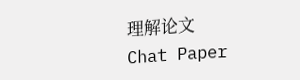理解论文
Chat Paper